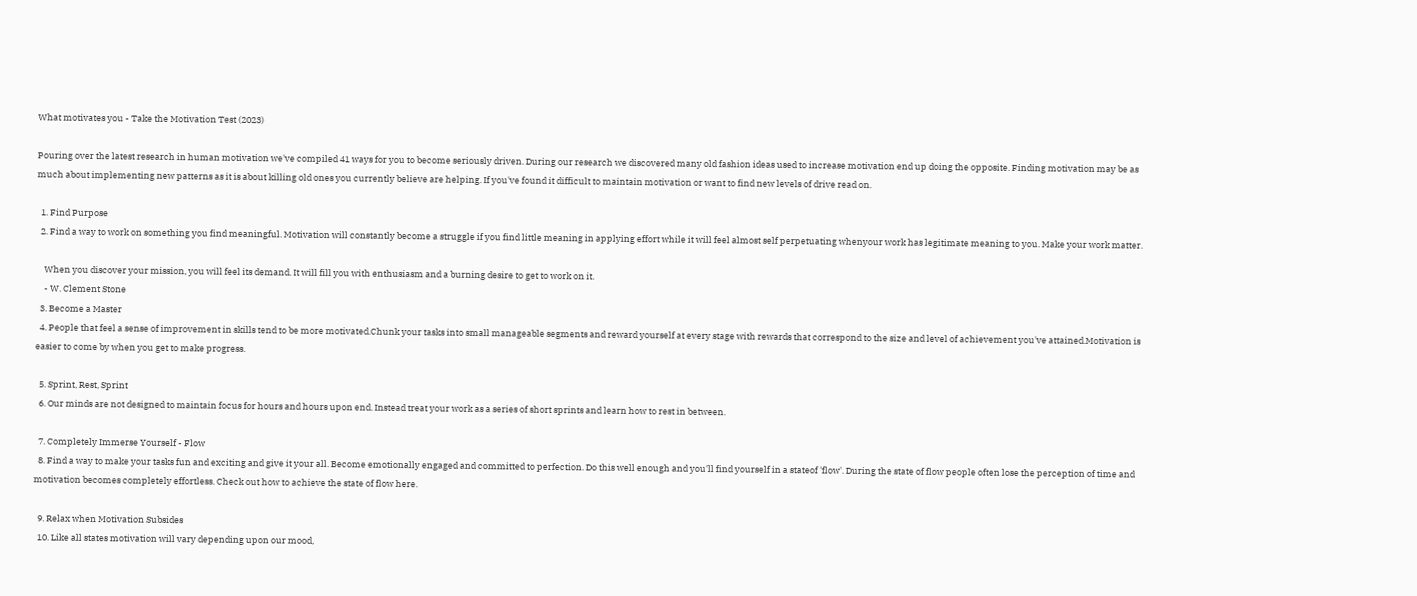What motivates you - Take the Motivation Test (2023)

Pouring over the latest research in human motivation we've compiled 41 ways for you to become seriously driven. During our research we discovered many old fashion ideas used to increase motivation end up doing the opposite. Finding motivation may be as much about implementing new patterns as it is about killing old ones you currently believe are helping. If you've found it difficult to maintain motivation or want to find new levels of drive read on.

  1. Find Purpose
  2. Find a way to work on something you find meaningful. Motivation will constantly become a struggle if you find little meaning in applying effort while it will feel almost self perpetuating whenyour work has legitimate meaning to you. Make your work matter.

    When you discover your mission, you will feel its demand. It will fill you with enthusiasm and a burning desire to get to work on it.
    - W. Clement Stone
  3. Become a Master
  4. People that feel a sense of improvement in skills tend to be more motivated.Chunk your tasks into small manageable segments and reward yourself at every stage with rewards that correspond to the size and level of achievement you've attained.Motivation is easier to come by when you get to make progress.

  5. Sprint, Rest, Sprint
  6. Our minds are not designed to maintain focus for hours and hours upon end. Instead treat your work as a series of short sprints and learn how to rest in between.

  7. Completely Immerse Yourself - Flow
  8. Find a way to make your tasks fun and exciting and give it your all. Become emotionally engaged and committed to perfection. Do this well enough and you'll find yourself in a stateof 'flow'. During the state of flow people often lose the perception of time and motivation becomes completely effortless. Check out how to achieve the state of flow here.

  9. Relax when Motivation Subsides
  10. Like all states motivation will vary depending upon our mood,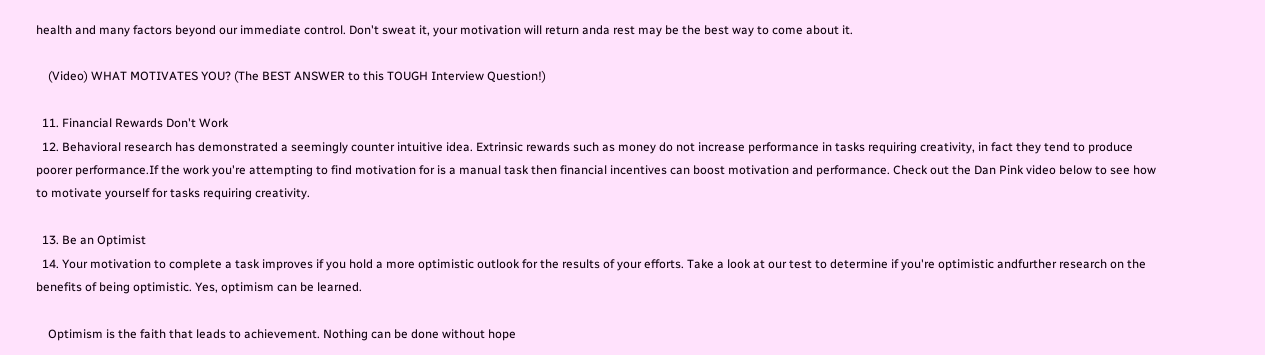health and many factors beyond our immediate control. Don't sweat it, your motivation will return anda rest may be the best way to come about it.

    (Video) WHAT MOTIVATES YOU? (The BEST ANSWER to this TOUGH Interview Question!)

  11. Financial Rewards Don't Work
  12. Behavioral research has demonstrated a seemingly counter intuitive idea. Extrinsic rewards such as money do not increase performance in tasks requiring creativity, in fact they tend to produce poorer performance.If the work you're attempting to find motivation for is a manual task then financial incentives can boost motivation and performance. Check out the Dan Pink video below to see how to motivate yourself for tasks requiring creativity.

  13. Be an Optimist
  14. Your motivation to complete a task improves if you hold a more optimistic outlook for the results of your efforts. Take a look at our test to determine if you're optimistic andfurther research on the benefits of being optimistic. Yes, optimism can be learned.

    Optimism is the faith that leads to achievement. Nothing can be done without hope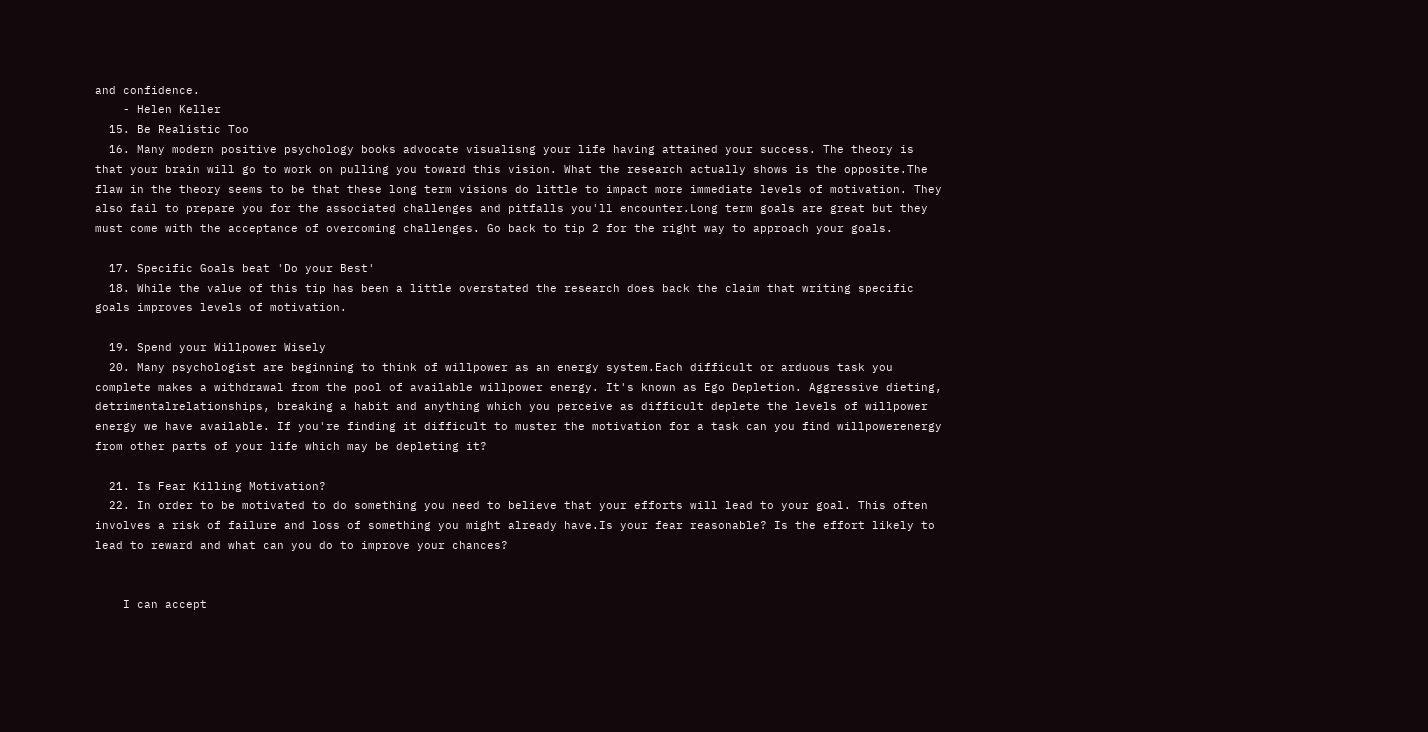and confidence.
    - Helen Keller
  15. Be Realistic Too
  16. Many modern positive psychology books advocate visualisng your life having attained your success. The theory is that your brain will go to work on pulling you toward this vision. What the research actually shows is the opposite.The flaw in the theory seems to be that these long term visions do little to impact more immediate levels of motivation. They also fail to prepare you for the associated challenges and pitfalls you'll encounter.Long term goals are great but they must come with the acceptance of overcoming challenges. Go back to tip 2 for the right way to approach your goals.

  17. Specific Goals beat 'Do your Best'
  18. While the value of this tip has been a little overstated the research does back the claim that writing specific goals improves levels of motivation.

  19. Spend your Willpower Wisely
  20. Many psychologist are beginning to think of willpower as an energy system.Each difficult or arduous task you complete makes a withdrawal from the pool of available willpower energy. It's known as Ego Depletion. Aggressive dieting, detrimentalrelationships, breaking a habit and anything which you perceive as difficult deplete the levels of willpower energy we have available. If you're finding it difficult to muster the motivation for a task can you find willpowerenergy from other parts of your life which may be depleting it?

  21. Is Fear Killing Motivation?
  22. In order to be motivated to do something you need to believe that your efforts will lead to your goal. This often involves a risk of failure and loss of something you might already have.Is your fear reasonable? Is the effort likely to lead to reward and what can you do to improve your chances?


    I can accept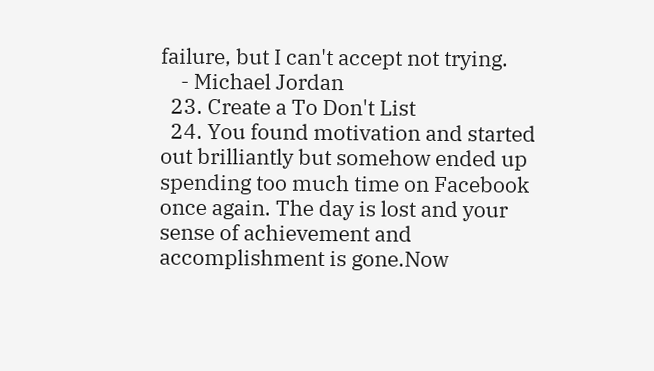failure, but I can't accept not trying.
    - Michael Jordan
  23. Create a To Don't List
  24. You found motivation and started out brilliantly but somehow ended up spending too much time on Facebook once again. The day is lost and your sense of achievement and accomplishment is gone.Now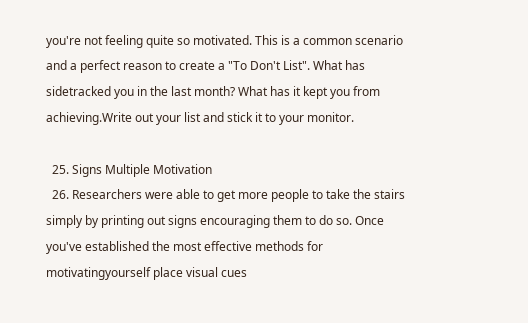you're not feeling quite so motivated. This is a common scenario and a perfect reason to create a "To Don't List". What has sidetracked you in the last month? What has it kept you from achieving.Write out your list and stick it to your monitor.

  25. Signs Multiple Motivation
  26. Researchers were able to get more people to take the stairs simply by printing out signs encouraging them to do so. Once you've established the most effective methods for motivatingyourself place visual cues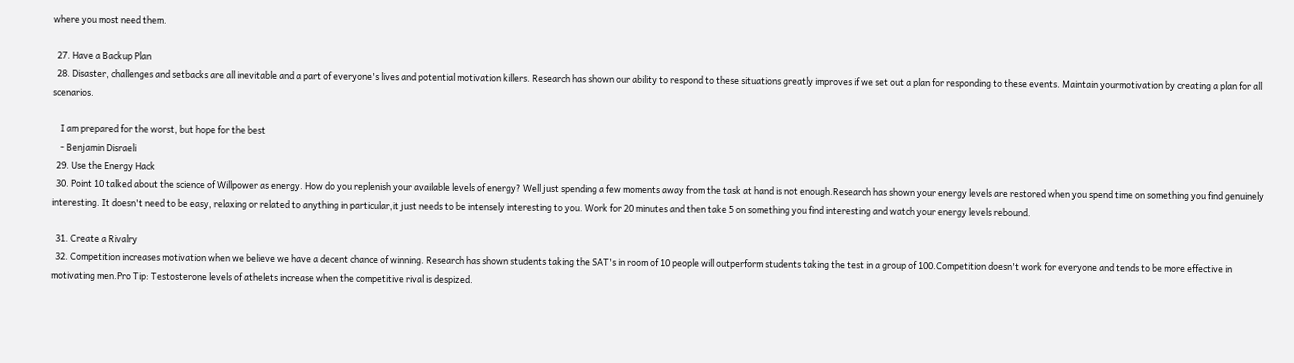where you most need them.

  27. Have a Backup Plan
  28. Disaster, challenges and setbacks are all inevitable and a part of everyone's lives and potential motivation killers. Research has shown our ability to respond to these situations greatly improves if we set out a plan for responding to these events. Maintain yourmotivation by creating a plan for all scenarios.

    I am prepared for the worst, but hope for the best
    - Benjamin Disraeli
  29. Use the Energy Hack
  30. Point 10 talked about the science of Willpower as energy. How do you replenish your available levels of energy? Well just spending a few moments away from the task at hand is not enough.Research has shown your energy levels are restored when you spend time on something you find genuinely interesting. It doesn't need to be easy, relaxing or related to anything in particular,it just needs to be intensely interesting to you. Work for 20 minutes and then take 5 on something you find interesting and watch your energy levels rebound.

  31. Create a Rivalry
  32. Competition increases motivation when we believe we have a decent chance of winning. Research has shown students taking the SAT's in room of 10 people will outperform students taking the test in a group of 100.Competition doesn't work for everyone and tends to be more effective in motivating men.Pro Tip: Testosterone levels of athelets increase when the competitive rival is despized.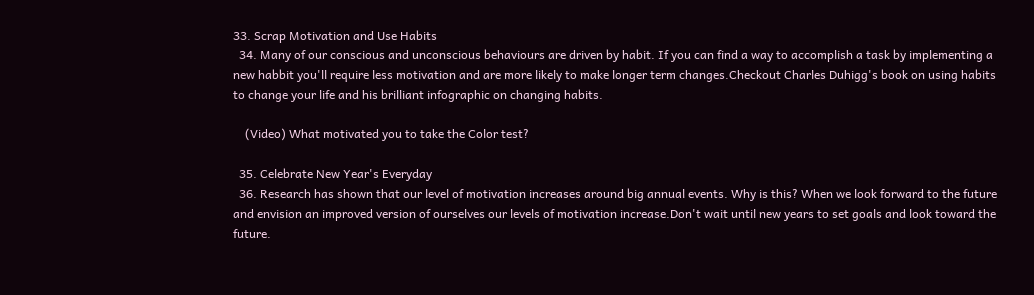33. Scrap Motivation and Use Habits
  34. Many of our conscious and unconscious behaviours are driven by habit. If you can find a way to accomplish a task by implementing a new habbit you'll require less motivation and are more likely to make longer term changes.Checkout Charles Duhigg's book on using habits to change your life and his brilliant infographic on changing habits.

    (Video) What motivated you to take the Color test?

  35. Celebrate New Year's Everyday
  36. Research has shown that our level of motivation increases around big annual events. Why is this? When we look forward to the future and envision an improved version of ourselves our levels of motivation increase.Don't wait until new years to set goals and look toward the future.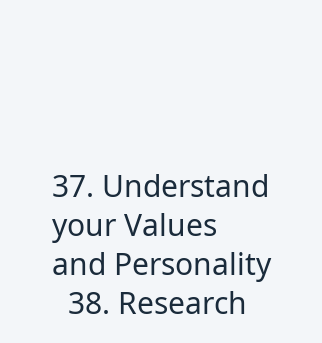37. Understand your Values and Personality
  38. Research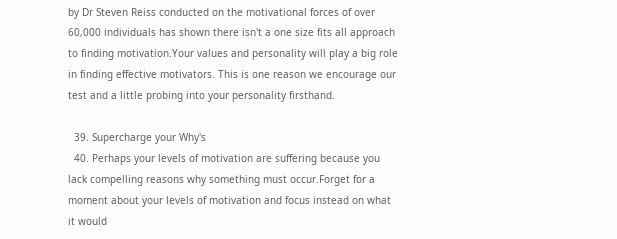by Dr Steven Reiss conducted on the motivational forces of over 60,000 individuals has shown there isn't a one size fits all approach to finding motivation.Your values and personality will play a big role in finding effective motivators. This is one reason we encourage our test and a little probing into your personality firsthand.

  39. Supercharge your Why's
  40. Perhaps your levels of motivation are suffering because you lack compelling reasons why something must occur.Forget for a moment about your levels of motivation and focus instead on what it would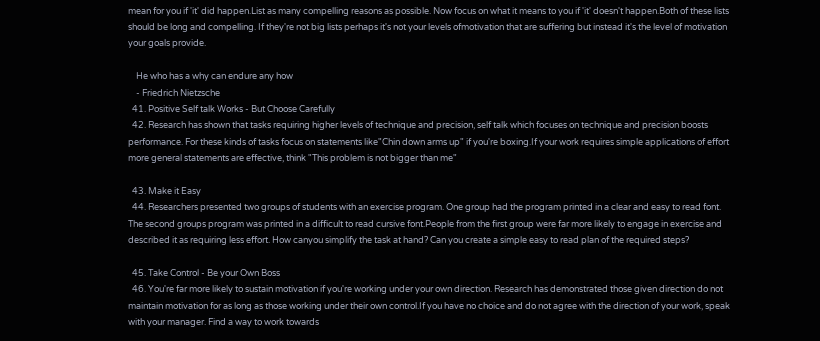mean for you if 'it' did happen.List as many compelling reasons as possible. Now focus on what it means to you if 'it' doesn't happen.Both of these lists should be long and compelling. If they're not big lists perhaps it's not your levels ofmotivation that are suffering but instead it's the level of motivation your goals provide.

    He who has a why can endure any how
    - Friedrich Nietzsche
  41. Positive Self talk Works - But Choose Carefully
  42. Research has shown that tasks requiring higher levels of technique and precision, self talk which focuses on technique and precision boosts performance. For these kinds of tasks focus on statements like"Chin down arms up" if you're boxing.If your work requires simple applications of effort more general statements are effective, think "This problem is not bigger than me"

  43. Make it Easy
  44. Researchers presented two groups of students with an exercise program. One group had the program printed in a clear and easy to read font. The second groups program was printed in a difficult to read cursive font.People from the first group were far more likely to engage in exercise and described it as requiring less effort. How canyou simplify the task at hand? Can you create a simple easy to read plan of the required steps?

  45. Take Control - Be your Own Boss
  46. You're far more likely to sustain motivation if you're working under your own direction. Research has demonstrated those given direction do not maintain motivation for as long as those working under their own control.If you have no choice and do not agree with the direction of your work, speak with your manager. Find a way to work towards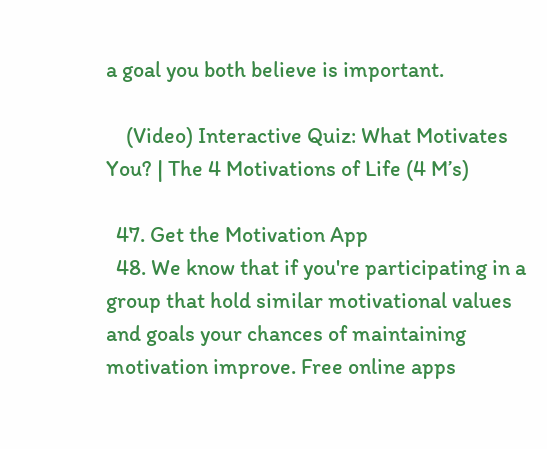a goal you both believe is important.

    (Video) Interactive Quiz: What Motivates You? | The 4 Motivations of Life (4 M’s)

  47. Get the Motivation App
  48. We know that if you're participating in a group that hold similar motivational values and goals your chances of maintaining motivation improve. Free online apps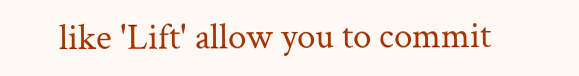like 'Lift' allow you to commit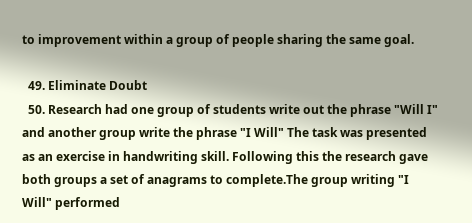to improvement within a group of people sharing the same goal.

  49. Eliminate Doubt
  50. Research had one group of students write out the phrase "Will I" and another group write the phrase "I Will" The task was presented as an exercise in handwriting skill. Following this the research gave both groups a set of anagrams to complete.The group writing "I Will" performed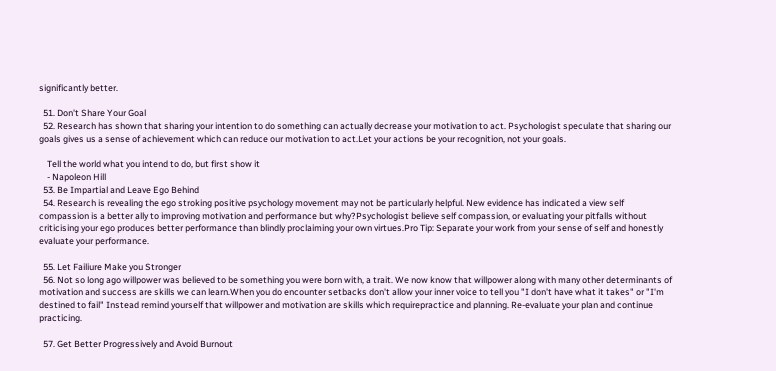significantly better.

  51. Don't Share Your Goal
  52. Research has shown that sharing your intention to do something can actually decrease your motivation to act. Psychologist speculate that sharing our goals gives us a sense of achievement which can reduce our motivation to act.Let your actions be your recognition, not your goals.

    Tell the world what you intend to do, but first show it
    - Napoleon Hill
  53. Be Impartial and Leave Ego Behind
  54. Research is revealing the ego stroking positive psychology movement may not be particularly helpful. New evidence has indicated a view self compassion is a better ally to improving motivation and performance but why?Psychologist believe self compassion, or evaluating your pitfalls without criticising your ego produces better performance than blindly proclaiming your own virtues.Pro Tip: Separate your work from your sense of self and honestly evaluate your performance.

  55. Let Failiure Make you Stronger
  56. Not so long ago willpower was believed to be something you were born with, a trait. We now know that willpower along with many other determinants of motivation and success are skills we can learn.When you do encounter setbacks don't allow your inner voice to tell you "I don't have what it takes" or "I'm destined to fail" Instead remind yourself that willpower and motivation are skills which requirepractice and planning. Re-evaluate your plan and continue practicing.

  57. Get Better Progressively and Avoid Burnout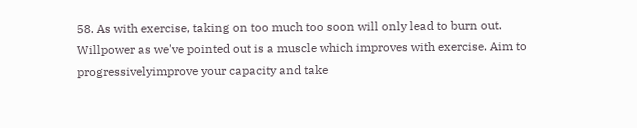58. As with exercise, taking on too much too soon will only lead to burn out. Willpower as we've pointed out is a muscle which improves with exercise. Aim to progressivelyimprove your capacity and take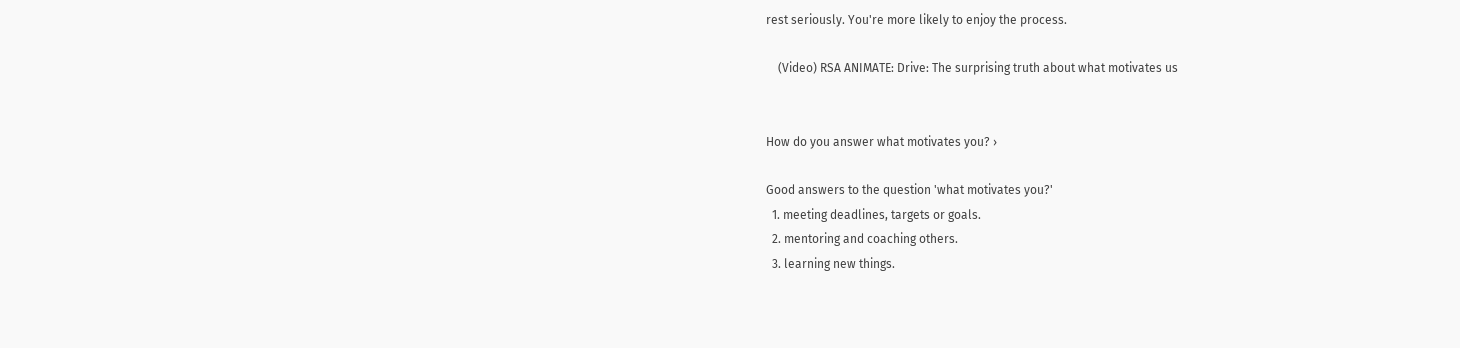rest seriously. You're more likely to enjoy the process.

    (Video) RSA ANIMATE: Drive: The surprising truth about what motivates us


How do you answer what motivates you? ›

Good answers to the question 'what motivates you?'
  1. meeting deadlines, targets or goals.
  2. mentoring and coaching others.
  3. learning new things.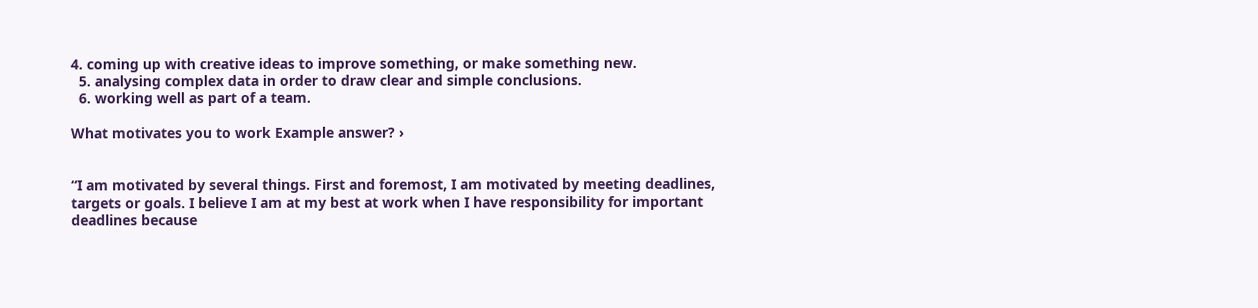4. coming up with creative ideas to improve something, or make something new.
  5. analysing complex data in order to draw clear and simple conclusions.
  6. working well as part of a team.

What motivates you to work Example answer? ›


“I am motivated by several things. First and foremost, I am motivated by meeting deadlines, targets or goals. I believe I am at my best at work when I have responsibility for important deadlines because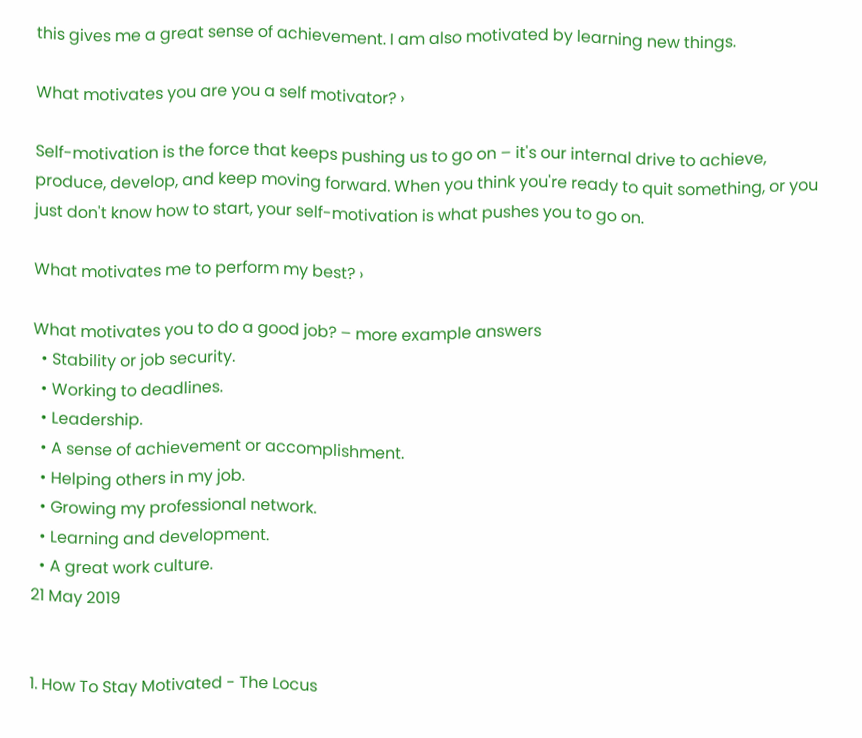this gives me a great sense of achievement. I am also motivated by learning new things.

What motivates you are you a self motivator? ›

Self-motivation is the force that keeps pushing us to go on – it's our internal drive to achieve, produce, develop, and keep moving forward. When you think you're ready to quit something, or you just don't know how to start, your self-motivation is what pushes you to go on.

What motivates me to perform my best? ›

What motivates you to do a good job? – more example answers
  • Stability or job security.
  • Working to deadlines.
  • Leadership.
  • A sense of achievement or accomplishment.
  • Helping others in my job.
  • Growing my professional network.
  • Learning and development.
  • A great work culture.
21 May 2019


1. How To Stay Motivated - The Locus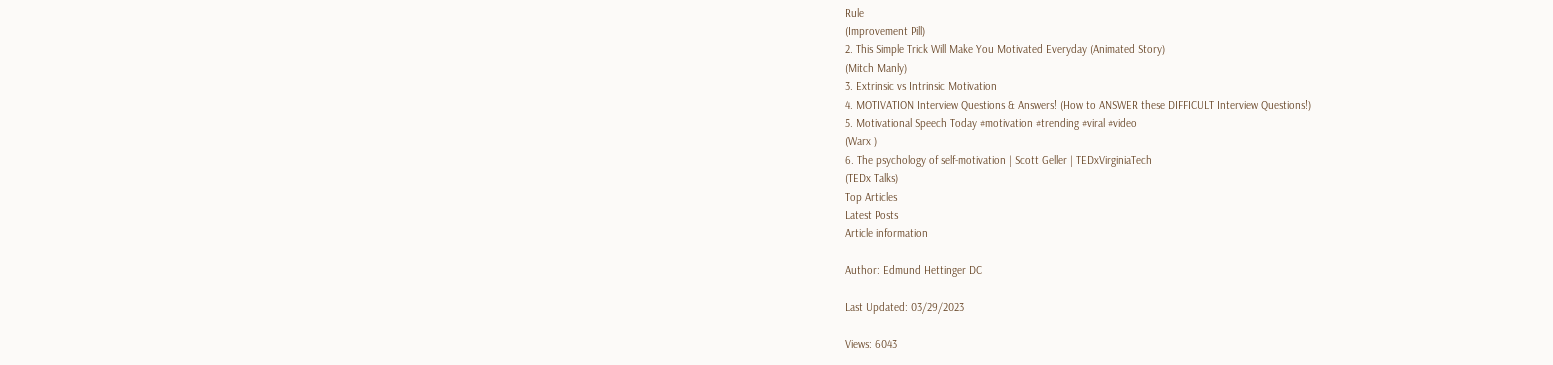Rule
(Improvement Pill)
2. This Simple Trick Will Make You Motivated Everyday (Animated Story)
(Mitch Manly)
3. Extrinsic vs Intrinsic Motivation
4. MOTIVATION Interview Questions & Answers! (How to ANSWER these DIFFICULT Interview Questions!)
5. Motivational Speech Today #motivation #trending #viral #video
(Warx )
6. The psychology of self-motivation | Scott Geller | TEDxVirginiaTech
(TEDx Talks)
Top Articles
Latest Posts
Article information

Author: Edmund Hettinger DC

Last Updated: 03/29/2023

Views: 6043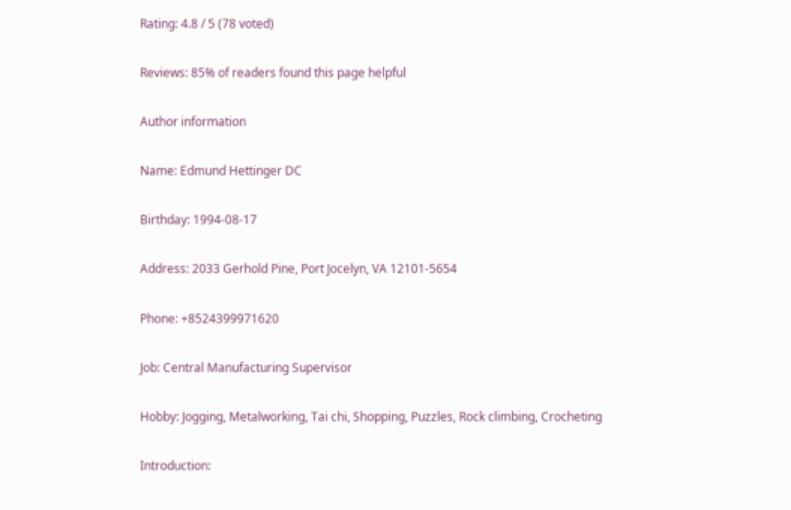Rating: 4.8 / 5 (78 voted)

Reviews: 85% of readers found this page helpful

Author information

Name: Edmund Hettinger DC

Birthday: 1994-08-17

Address: 2033 Gerhold Pine, Port Jocelyn, VA 12101-5654

Phone: +8524399971620

Job: Central Manufacturing Supervisor

Hobby: Jogging, Metalworking, Tai chi, Shopping, Puzzles, Rock climbing, Crocheting

Introduction: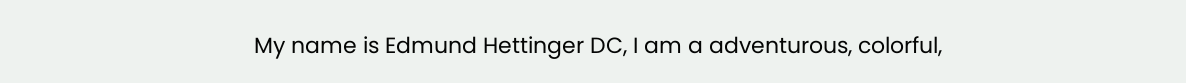My name is Edmund Hettinger DC, I am a adventurous, colorful,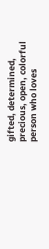gifted, determined, precious, open, colorful person who loves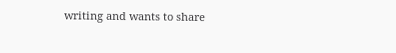writing and wants to share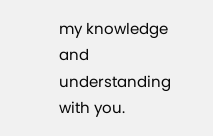my knowledge and understanding with you.